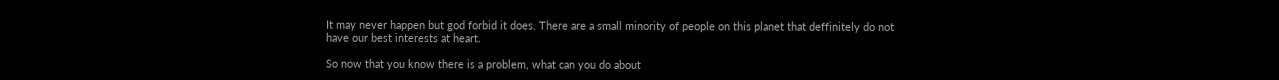It may never happen but god forbid it does. There are a small minority of people on this planet that deffinitely do not have our best interests at heart.

So now that you know there is a problem, what can you do about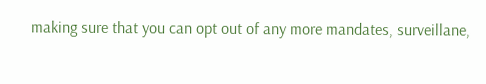making sure that you can opt out of any more mandates, surveillane,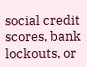social credit scores, bank lockouts, or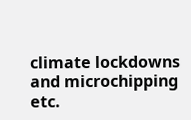climate lockdowns and microchipping etc.